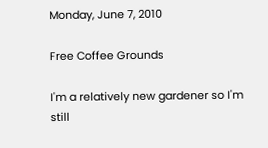Monday, June 7, 2010

Free Coffee Grounds

I'm a relatively new gardener so I'm still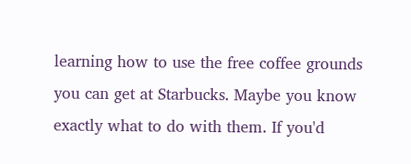learning how to use the free coffee grounds you can get at Starbucks. Maybe you know exactly what to do with them. If you'd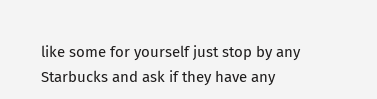like some for yourself just stop by any Starbucks and ask if they have any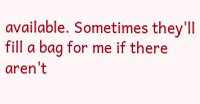available. Sometimes they'll fill a bag for me if there aren't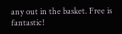any out in the basket. Free is fantastic!